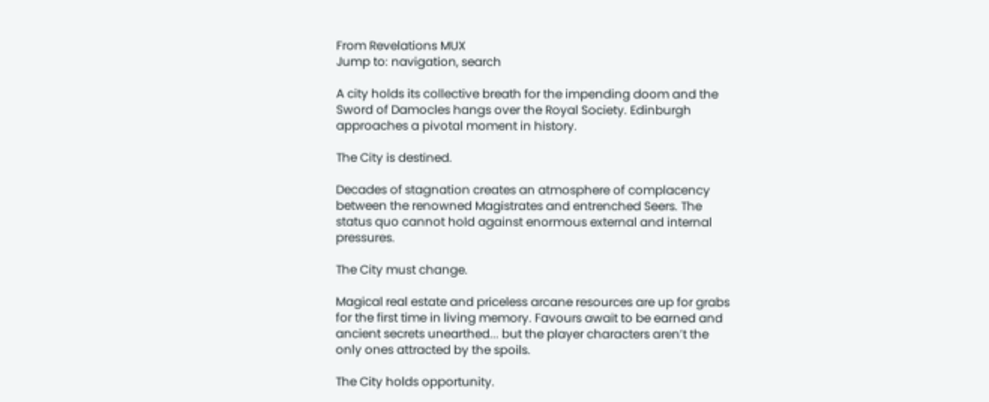From Revelations MUX
Jump to: navigation, search

A city holds its collective breath for the impending doom and the Sword of Damocles hangs over the Royal Society. Edinburgh approaches a pivotal moment in history.

The City is destined.

Decades of stagnation creates an atmosphere of complacency between the renowned Magistrates and entrenched Seers. The status quo cannot hold against enormous external and internal pressures.

The City must change.

Magical real estate and priceless arcane resources are up for grabs for the first time in living memory. Favours await to be earned and ancient secrets unearthed... but the player characters aren’t the only ones attracted by the spoils.

The City holds opportunity.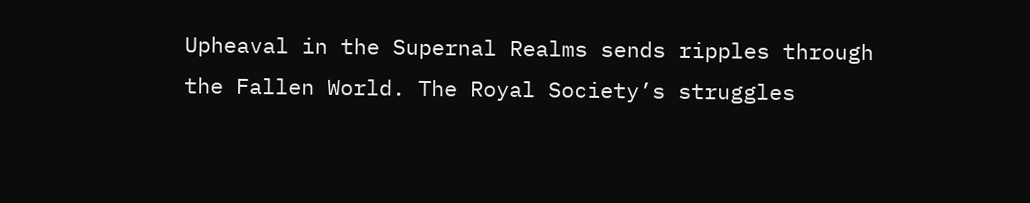Upheaval in the Supernal Realms sends ripples through the Fallen World. The Royal Society’s struggles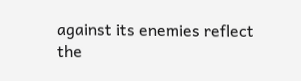against its enemies reflect the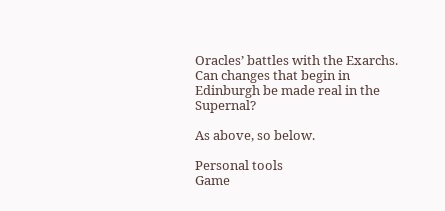Oracles’ battles with the Exarchs. Can changes that begin in Edinburgh be made real in the Supernal?

As above, so below.

Personal tools
Game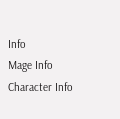Info
Mage Info
Character Info